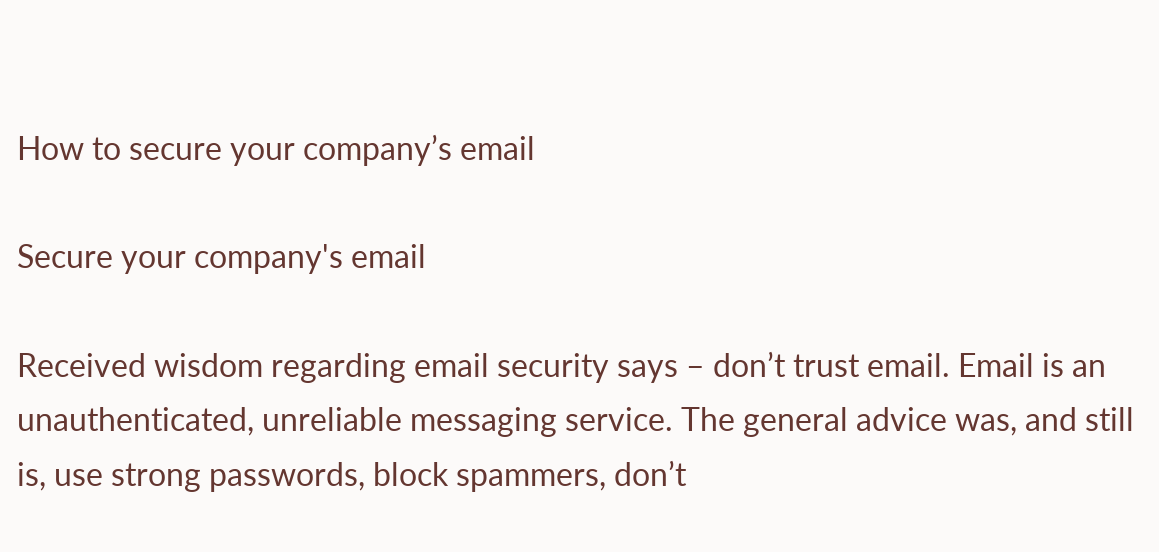How to secure your company’s email

Secure your company's email

Received wisdom regarding email security says – don’t trust email. Email is an unauthenticated, unreliable messaging service. The general advice was, and still is, use strong passwords, block spammers, don’t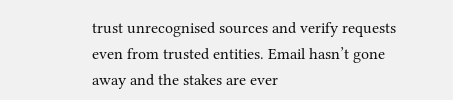trust unrecognised sources and verify requests even from trusted entities. Email hasn’t gone away and the stakes are ever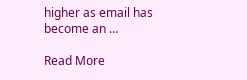higher as email has become an …

Read More